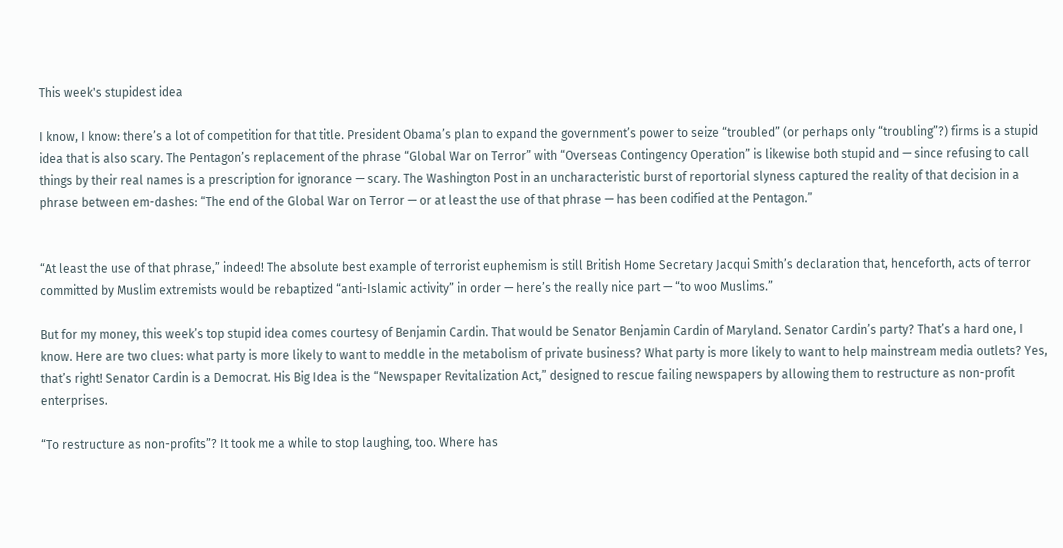This week's stupidest idea

I know, I know: there’s a lot of competition for that title. President Obama’s plan to expand the government’s power to seize “troubled” (or perhaps only “troubling”?) firms is a stupid idea that is also scary. The Pentagon’s replacement of the phrase “Global War on Terror” with “Overseas Contingency Operation” is likewise both stupid and — since refusing to call things by their real names is a prescription for ignorance — scary. The Washington Post in an uncharacteristic burst of reportorial slyness captured the reality of that decision in a phrase between em-dashes: “The end of the Global War on Terror — or at least the use of that phrase — has been codified at the Pentagon.”


“At least the use of that phrase,” indeed! The absolute best example of terrorist euphemism is still British Home Secretary Jacqui Smith’s declaration that, henceforth, acts of terror committed by Muslim extremists would be rebaptized “anti-Islamic activity” in order — here’s the really nice part — “to woo Muslims.”

But for my money, this week’s top stupid idea comes courtesy of Benjamin Cardin. That would be Senator Benjamin Cardin of Maryland. Senator Cardin’s party? That’s a hard one, I know. Here are two clues: what party is more likely to want to meddle in the metabolism of private business? What party is more likely to want to help mainstream media outlets? Yes, that’s right! Senator Cardin is a Democrat. His Big Idea is the “Newspaper Revitalization Act,” designed to rescue failing newspapers by allowing them to restructure as non-profit enterprises.

“To restructure as non-profits”? It took me a while to stop laughing, too. Where has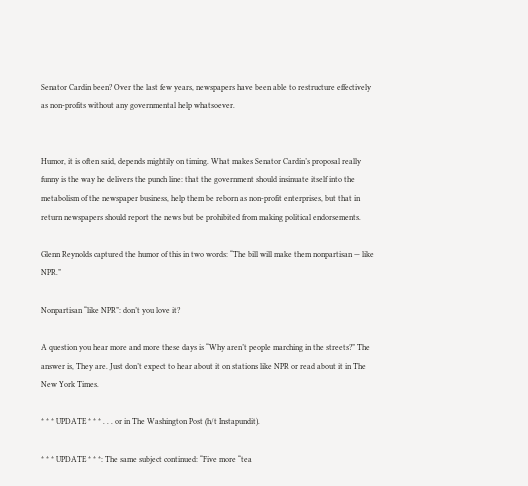Senator Cardin been? Over the last few years, newspapers have been able to restructure effectively as non-profits without any governmental help whatsoever.


Humor, it is often said, depends mightily on timing. What makes Senator Cardin’s proposal really funny is the way he delivers the punch line: that the government should insinuate itself into the metabolism of the newspaper business, help them be reborn as non-profit enterprises, but that in return newspapers should report the news but be prohibited from making political endorsements.

Glenn Reynolds captured the humor of this in two words: “The bill will make them nonpartisan — like NPR.”

Nonpartisan “like NPR”: don’t you love it?

A question you hear more and more these days is “Why aren’t people marching in the streets?” The answer is, They are. Just don’t expect to hear about it on stations like NPR or read about it in The New York Times.

* * * UPDATE * * * . . . or in The Washington Post (h/t Instapundit).

* * * UPDATE * * *: The same subject continued: “Five more “tea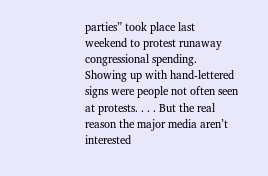parties” took place last weekend to protest runaway congressional spending. Showing up with hand-lettered signs were people not often seen at protests. . . . But the real reason the major media aren’t interested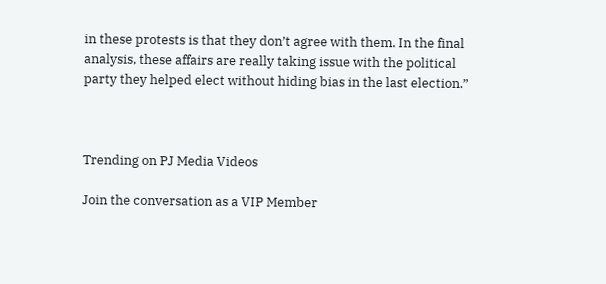in these protests is that they don’t agree with them. In the final analysis, these affairs are really taking issue with the political party they helped elect without hiding bias in the last election.”



Trending on PJ Media Videos

Join the conversation as a VIP Member